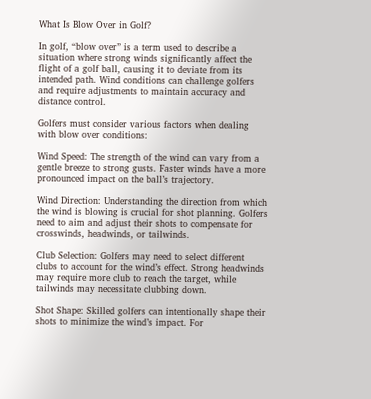What Is Blow Over in Golf?

In golf, “blow over” is a term used to describe a situation where strong winds significantly affect the flight of a golf ball, causing it to deviate from its intended path. Wind conditions can challenge golfers and require adjustments to maintain accuracy and distance control.

Golfers must consider various factors when dealing with blow over conditions:

Wind Speed: The strength of the wind can vary from a gentle breeze to strong gusts. Faster winds have a more pronounced impact on the ball’s trajectory.

Wind Direction: Understanding the direction from which the wind is blowing is crucial for shot planning. Golfers need to aim and adjust their shots to compensate for crosswinds, headwinds, or tailwinds.

Club Selection: Golfers may need to select different clubs to account for the wind’s effect. Strong headwinds may require more club to reach the target, while tailwinds may necessitate clubbing down.

Shot Shape: Skilled golfers can intentionally shape their shots to minimize the wind’s impact. For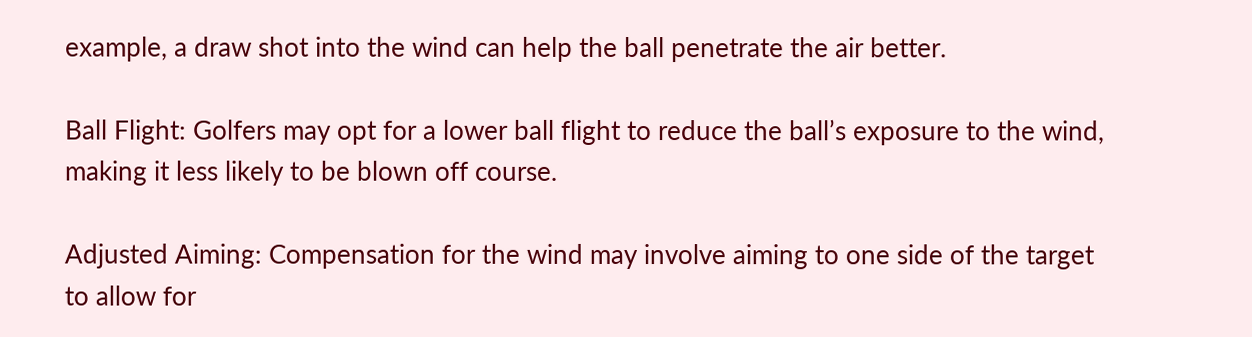example, a draw shot into the wind can help the ball penetrate the air better.

Ball Flight: Golfers may opt for a lower ball flight to reduce the ball’s exposure to the wind, making it less likely to be blown off course.

Adjusted Aiming: Compensation for the wind may involve aiming to one side of the target to allow for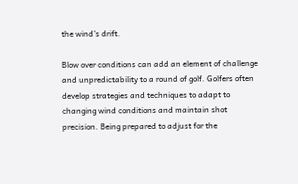the wind’s drift.

Blow over conditions can add an element of challenge and unpredictability to a round of golf. Golfers often develop strategies and techniques to adapt to changing wind conditions and maintain shot precision. Being prepared to adjust for the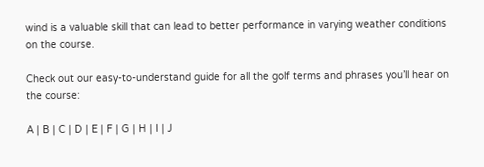wind is a valuable skill that can lead to better performance in varying weather conditions on the course.

Check out our easy-to-understand guide for all the golf terms and phrases you’ll hear on the course:

A | B | C | D | E | F | G | H | I | J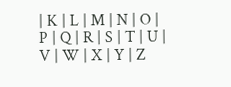| K | L | M | N | O | P | Q | R | S | T | U | V | W | X | Y | Z